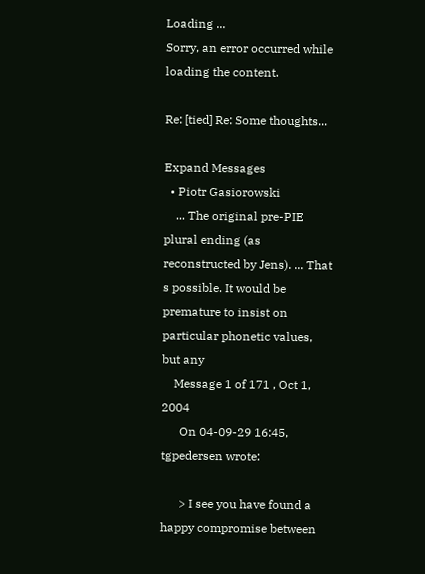Loading ...
Sorry, an error occurred while loading the content.

Re: [tied] Re: Some thoughts...

Expand Messages
  • Piotr Gasiorowski
    ... The original pre-PIE plural ending (as reconstructed by Jens). ... That s possible. It would be premature to insist on particular phonetic values, but any
    Message 1 of 171 , Oct 1, 2004
      On 04-09-29 16:45, tgpedersen wrote:

      > I see you have found a happy compromise between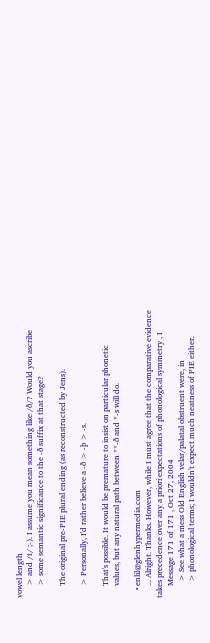vowel length
      > and /t/ ;-). I assume you mean something like /ð/? Would you ascribe
      > some semantic significance to the -ð suffix at that stage?

      The original pre-PIE plural ending (as reconstructed by Jens).

      > Personally, I'd rather believe a -ð > -þ > -s.

      That's possible. It would be premature to insist on particular phonetic
      values, but any natural path between **-ð and *-s will do.

    • enlil@glenhypermedia.com
      ... Alright. Thanks. However, while I must agree that the comparative evidence takes precedence over any a priori expectations of phonological symmetry , I
      Message 171 of 171 , Oct 27, 2004
        > See what a mess Old English velar/palatal obstruent were, in
        > phonological terms; I wouldn't expect much neatness of PIE either.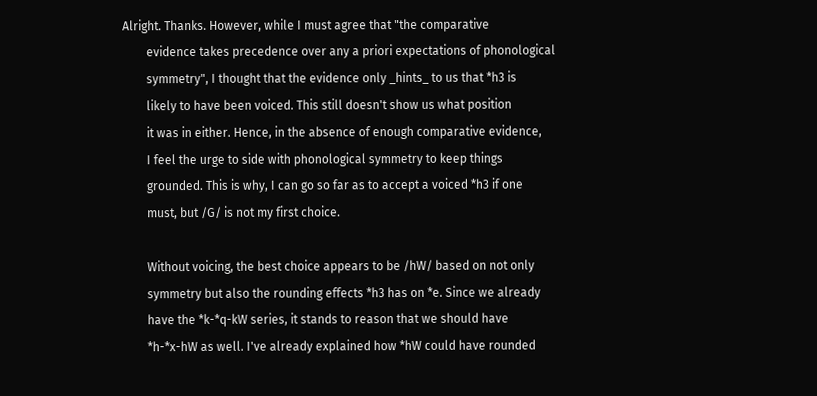Alright. Thanks. However, while I must agree that "the comparative
        evidence takes precedence over any a priori expectations of phonological
        symmetry", I thought that the evidence only _hints_ to us that *h3 is
        likely to have been voiced. This still doesn't show us what position
        it was in either. Hence, in the absence of enough comparative evidence,
        I feel the urge to side with phonological symmetry to keep things
        grounded. This is why, I can go so far as to accept a voiced *h3 if one
        must, but /G/ is not my first choice.

        Without voicing, the best choice appears to be /hW/ based on not only
        symmetry but also the rounding effects *h3 has on *e. Since we already
        have the *k-*q-kW series, it stands to reason that we should have
        *h-*x-hW as well. I've already explained how *hW could have rounded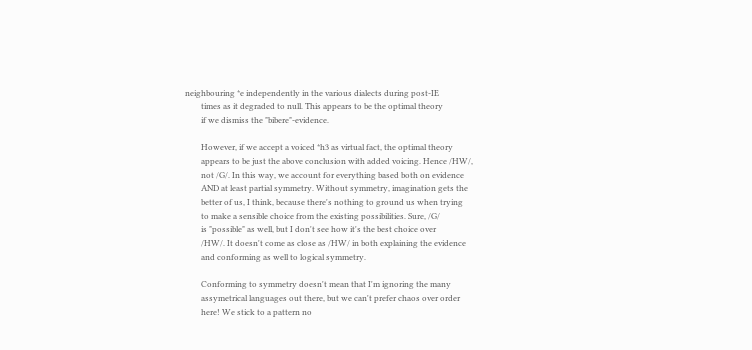neighbouring *e independently in the various dialects during post-IE
        times as it degraded to null. This appears to be the optimal theory
        if we dismiss the "bibere"-evidence.

        However, if we accept a voiced *h3 as virtual fact, the optimal theory
        appears to be just the above conclusion with added voicing. Hence /HW/,
        not /G/. In this way, we account for everything based both on evidence
        AND at least partial symmetry. Without symmetry, imagination gets the
        better of us, I think, because there's nothing to ground us when trying
        to make a sensible choice from the existing possibilities. Sure, /G/
        is "possible" as well, but I don't see how it's the best choice over
        /HW/. It doesn't come as close as /HW/ in both explaining the evidence
        and conforming as well to logical symmetry.

        Conforming to symmetry doesn't mean that I'm ignoring the many
        assymetrical languages out there, but we can't prefer chaos over order
        here! We stick to a pattern no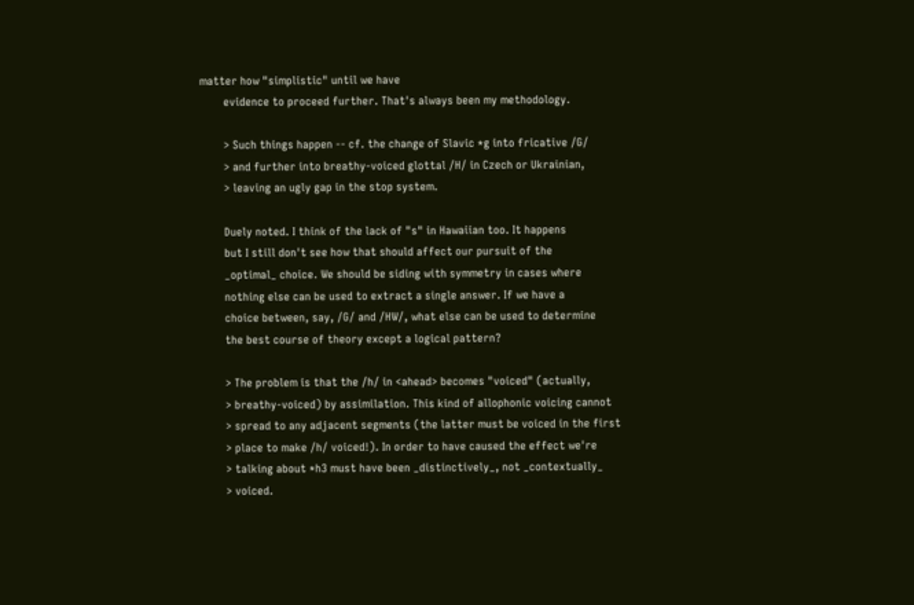matter how "simplistic" until we have
        evidence to proceed further. That's always been my methodology.

        > Such things happen -- cf. the change of Slavic *g into fricative /G/
        > and further into breathy-voiced glottal /H/ in Czech or Ukrainian,
        > leaving an ugly gap in the stop system.

        Duely noted. I think of the lack of "s" in Hawaiian too. It happens
        but I still don't see how that should affect our pursuit of the
        _optimal_ choice. We should be siding with symmetry in cases where
        nothing else can be used to extract a single answer. If we have a
        choice between, say, /G/ and /HW/, what else can be used to determine
        the best course of theory except a logical pattern?

        > The problem is that the /h/ in <ahead> becomes "voiced" (actually,
        > breathy-voiced) by assimilation. This kind of allophonic voicing cannot
        > spread to any adjacent segments (the latter must be voiced in the first
        > place to make /h/ voiced!). In order to have caused the effect we're
        > talking about *h3 must have been _distinctively_, not _contextually_
        > voiced.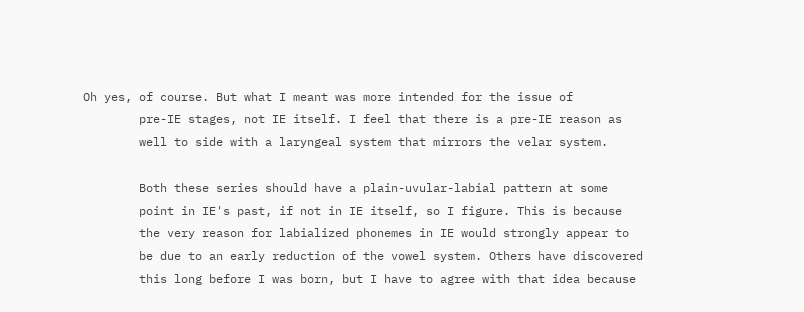Oh yes, of course. But what I meant was more intended for the issue of
        pre-IE stages, not IE itself. I feel that there is a pre-IE reason as
        well to side with a laryngeal system that mirrors the velar system.

        Both these series should have a plain-uvular-labial pattern at some
        point in IE's past, if not in IE itself, so I figure. This is because
        the very reason for labialized phonemes in IE would strongly appear to
        be due to an early reduction of the vowel system. Others have discovered
        this long before I was born, but I have to agree with that idea because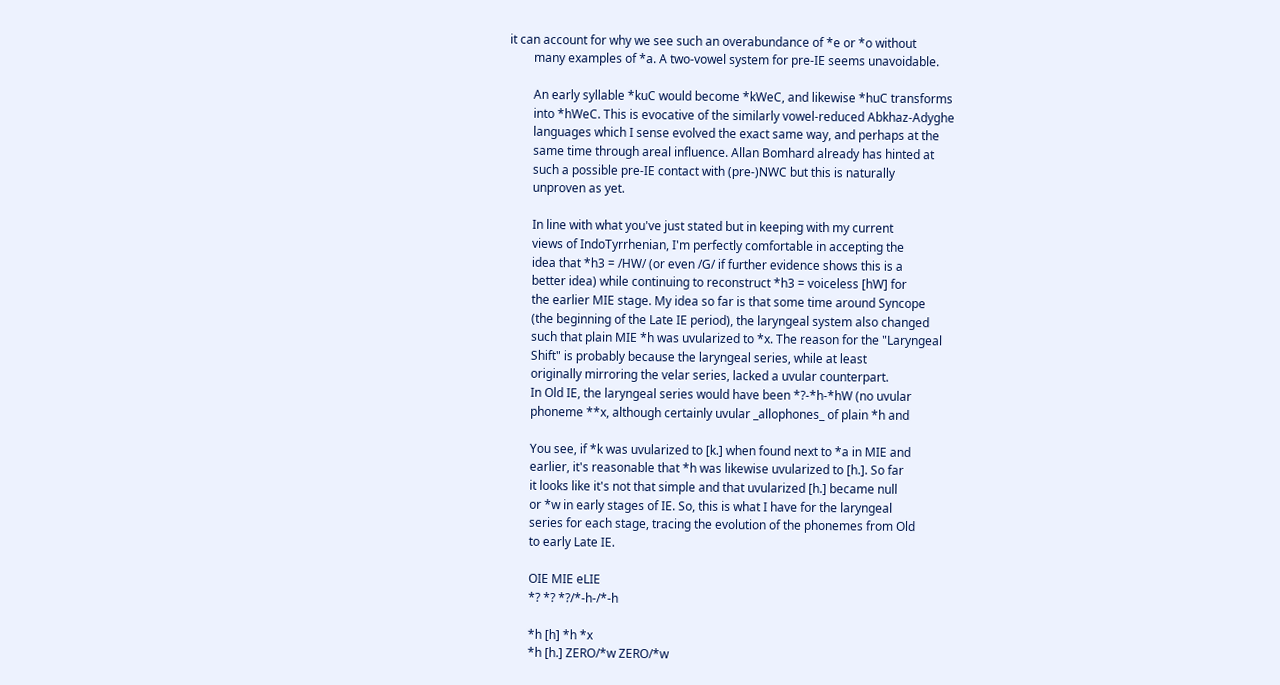it can account for why we see such an overabundance of *e or *o without
        many examples of *a. A two-vowel system for pre-IE seems unavoidable.

        An early syllable *kuC would become *kWeC, and likewise *huC transforms
        into *hWeC. This is evocative of the similarly vowel-reduced Abkhaz-Adyghe
        languages which I sense evolved the exact same way, and perhaps at the
        same time through areal influence. Allan Bomhard already has hinted at
        such a possible pre-IE contact with (pre-)NWC but this is naturally
        unproven as yet.

        In line with what you've just stated but in keeping with my current
        views of IndoTyrrhenian, I'm perfectly comfortable in accepting the
        idea that *h3 = /HW/ (or even /G/ if further evidence shows this is a
        better idea) while continuing to reconstruct *h3 = voiceless [hW] for
        the earlier MIE stage. My idea so far is that some time around Syncope
        (the beginning of the Late IE period), the laryngeal system also changed
        such that plain MIE *h was uvularized to *x. The reason for the "Laryngeal
        Shift" is probably because the laryngeal series, while at least
        originally mirroring the velar series, lacked a uvular counterpart.
        In Old IE, the laryngeal series would have been *?-*h-*hW (no uvular
        phoneme **x, although certainly uvular _allophones_ of plain *h and

        You see, if *k was uvularized to [k.] when found next to *a in MIE and
        earlier, it's reasonable that *h was likewise uvularized to [h.]. So far
        it looks like it's not that simple and that uvularized [h.] became null
        or *w in early stages of IE. So, this is what I have for the laryngeal
        series for each stage, tracing the evolution of the phonemes from Old
        to early Late IE.

        OIE MIE eLIE
        *? *? *?/*-h-/*-h

        *h [h] *h *x
        *h [h.] ZERO/*w ZERO/*w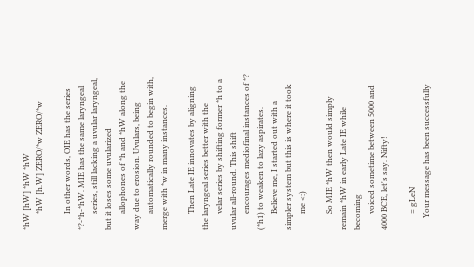*hW [hW] *hW *hW
        *hW [h.W] ZERO/*w ZERO/*w

        In other words, OIE has the series *?-*h-*hW. MIE has the same laryngeal
        series, still lacking a uvular laryngeal, but it loses some uvularized
        allophones of *h and *hW along the way due to erosion. Uvulars, being
        automatically rounded to begin with, merge with *w in many instances.

        Then Late IE innovates by aligning the laryngeal series better with the
        velar series by shifting former *h to a uvular all-round. This shift
        encourages mediofinal instances of *? (*h1) to weaken to lazy aspirates.
        Believe me, I started out with a simpler system but this is where it took
        me <:)

        So MIE *hW then would simply remain *hW in early Late IE while becoming
        voiced sometime between 5000 and 4000 BCE, let's say. Nifty!

        = gLeN
      Your message has been successfully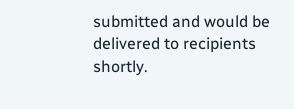submitted and would be delivered to recipients shortly.